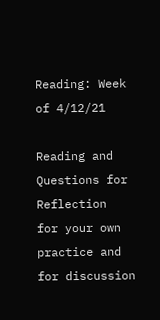Reading: Week of 4/12/21

Reading and Questions for Reflection
for your own practice and for discussion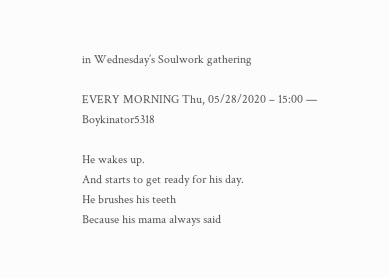in Wednesday’s Soulwork gathering

EVERY MORNING Thu, 05/28/2020 – 15:00 — Boykinator5318

He wakes up.
And starts to get ready for his day.
He brushes his teeth
Because his mama always said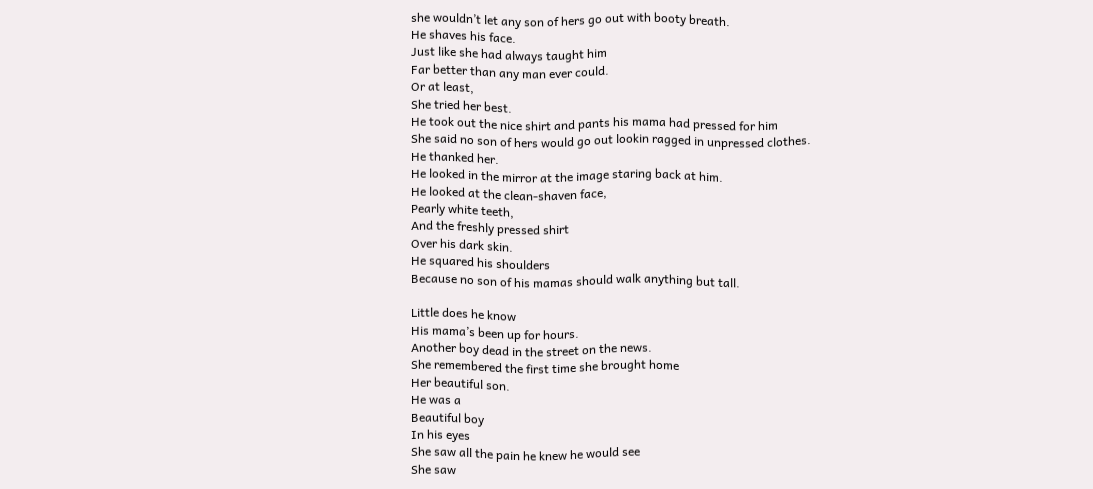she wouldn’t let any son of hers go out with booty breath.
He shaves his face.
Just like she had always taught him
Far better than any man ever could.
Or at least,
She tried her best.
He took out the nice shirt and pants his mama had pressed for him
She said no son of hers would go out lookin ragged in unpressed clothes.
He thanked her.
He looked in the mirror at the image staring back at him.
He looked at the clean-shaven face,
Pearly white teeth,
And the freshly pressed shirt
Over his dark skin.
He squared his shoulders
Because no son of his mamas should walk anything but tall.

Little does he know
His mama’s been up for hours.
Another boy dead in the street on the news.
She remembered the first time she brought home
Her beautiful son.
He was a
Beautiful boy
In his eyes
She saw all the pain he knew he would see
She saw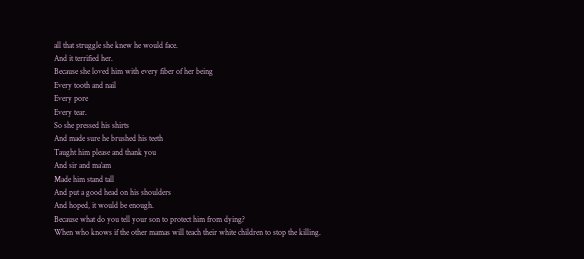all that struggle she knew he would face.
And it terrified her.
Because she loved him with every fiber of her being
Every tooth and nail
Every pore
Every tear.
So she pressed his shirts
And made sure he brushed his teeth
Taught him please and thank you
And sir and ma’am
Made him stand tall
And put a good head on his shoulders
And hoped, it would be enough.
Because what do you tell your son to protect him from dying?
When who knows if the other mamas will teach their white children to stop the killing.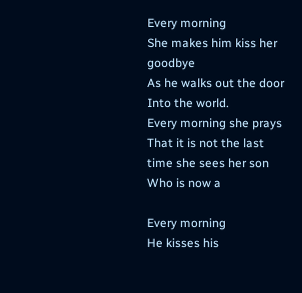Every morning
She makes him kiss her goodbye
As he walks out the door
Into the world.
Every morning she prays
That it is not the last time she sees her son
Who is now a

Every morning
He kisses his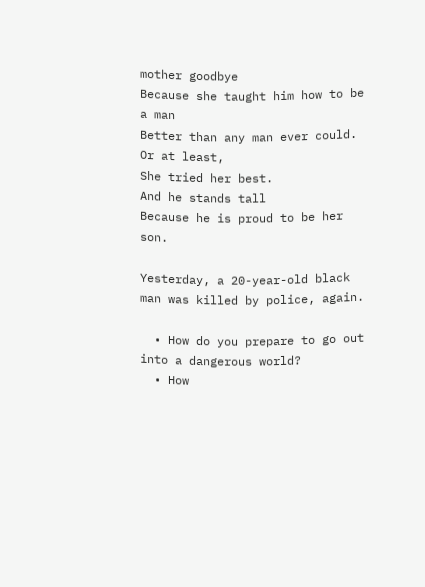mother goodbye
Because she taught him how to be a man
Better than any man ever could.
Or at least,
She tried her best.
And he stands tall
Because he is proud to be her son.

Yesterday, a 20-year-old black man was killed by police, again.

  • How do you prepare to go out into a dangerous world?
  • How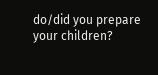do/did you prepare your children?